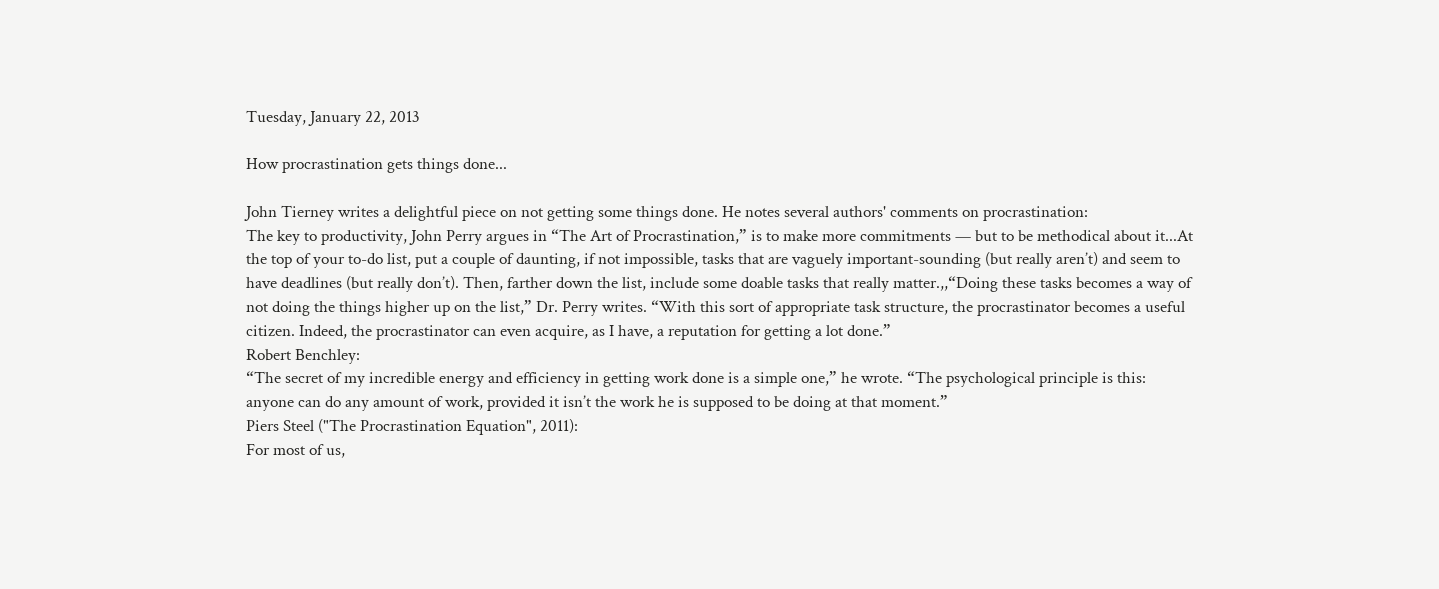Tuesday, January 22, 2013

How procrastination gets things done...

John Tierney writes a delightful piece on not getting some things done. He notes several authors' comments on procrastination:
The key to productivity, John Perry argues in “The Art of Procrastination,” is to make more commitments — but to be methodical about it...At the top of your to-do list, put a couple of daunting, if not impossible, tasks that are vaguely important-sounding (but really aren’t) and seem to have deadlines (but really don’t). Then, farther down the list, include some doable tasks that really matter.,,“Doing these tasks becomes a way of not doing the things higher up on the list,” Dr. Perry writes. “With this sort of appropriate task structure, the procrastinator becomes a useful citizen. Indeed, the procrastinator can even acquire, as I have, a reputation for getting a lot done.”
Robert Benchley:
“The secret of my incredible energy and efficiency in getting work done is a simple one,” he wrote. “The psychological principle is this: anyone can do any amount of work, provided it isn’t the work he is supposed to be doing at that moment.”
Piers Steel ("The Procrastination Equation", 2011):
For most of us,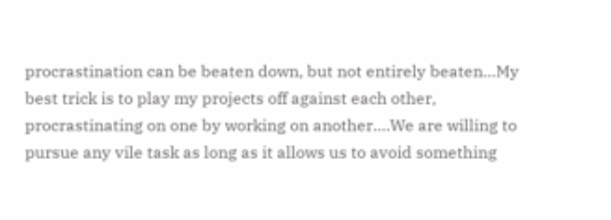procrastination can be beaten down, but not entirely beaten…My best trick is to play my projects off against each other, procrastinating on one by working on another….We are willing to pursue any vile task as long as it allows us to avoid something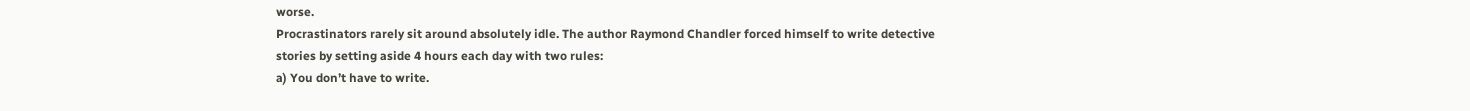worse.
Procrastinators rarely sit around absolutely idle. The author Raymond Chandler forced himself to write detective stories by setting aside 4 hours each day with two rules:
a) You don’t have to write.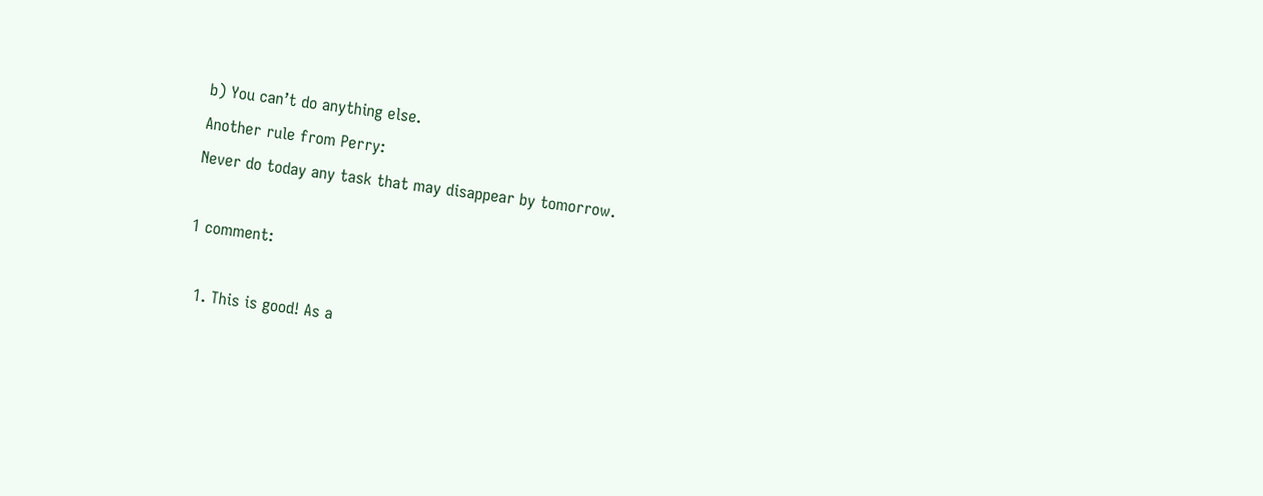b) You can’t do anything else.
Another rule from Perry:
Never do today any task that may disappear by tomorrow.

1 comment:

  1. This is good! As a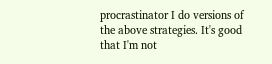procrastinator I do versions of the above strategies. It's good that I'm not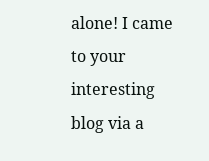alone! I came to your interesting blog via a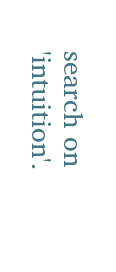search on 'intuition'.